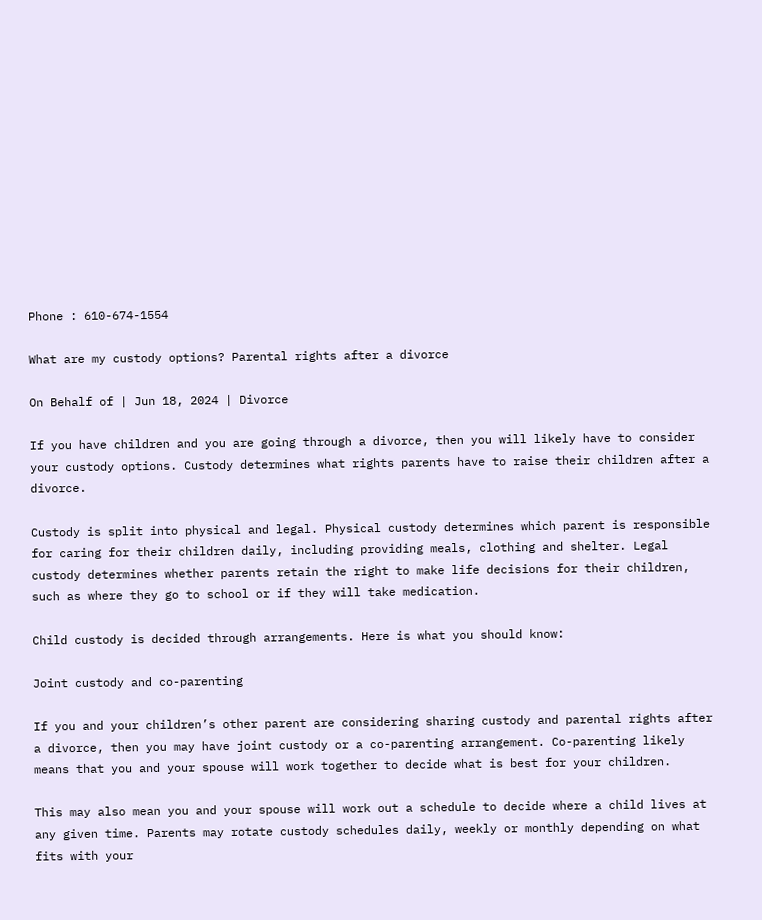Phone : 610-674-1554

What are my custody options? Parental rights after a divorce

On Behalf of | Jun 18, 2024 | Divorce

If you have children and you are going through a divorce, then you will likely have to consider your custody options. Custody determines what rights parents have to raise their children after a divorce.

Custody is split into physical and legal. Physical custody determines which parent is responsible for caring for their children daily, including providing meals, clothing and shelter. Legal custody determines whether parents retain the right to make life decisions for their children, such as where they go to school or if they will take medication.

Child custody is decided through arrangements. Here is what you should know:

Joint custody and co-parenting

If you and your children’s other parent are considering sharing custody and parental rights after a divorce, then you may have joint custody or a co-parenting arrangement. Co-parenting likely means that you and your spouse will work together to decide what is best for your children.

This may also mean you and your spouse will work out a schedule to decide where a child lives at any given time. Parents may rotate custody schedules daily, weekly or monthly depending on what fits with your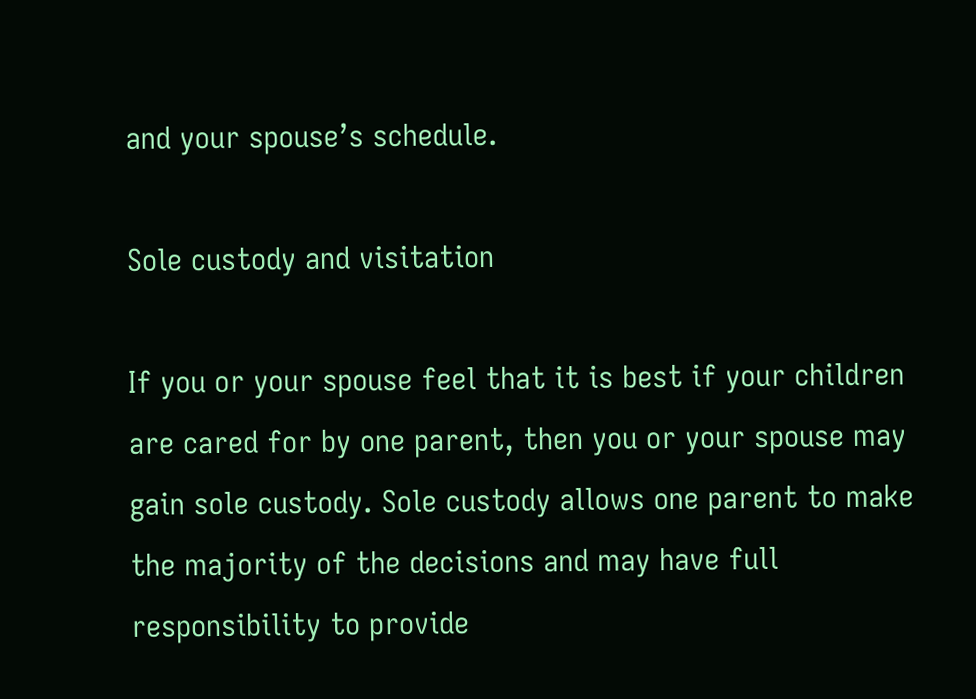and your spouse’s schedule.

Sole custody and visitation

If you or your spouse feel that it is best if your children are cared for by one parent, then you or your spouse may gain sole custody. Sole custody allows one parent to make the majority of the decisions and may have full responsibility to provide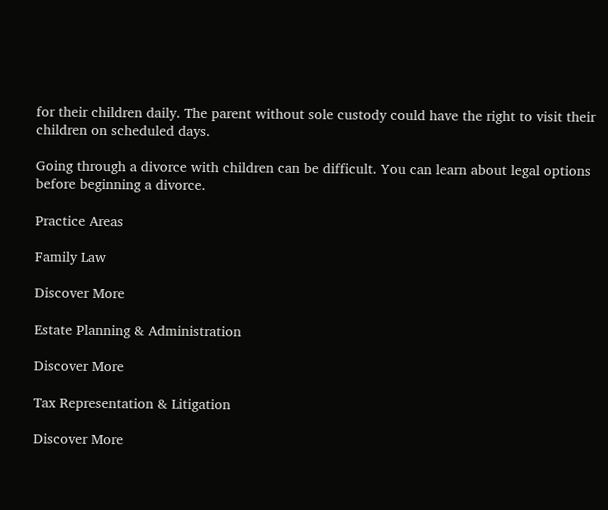for their children daily. The parent without sole custody could have the right to visit their children on scheduled days.

Going through a divorce with children can be difficult. You can learn about legal options before beginning a divorce.

Practice Areas

Family Law

Discover More

Estate Planning & Administration

Discover More

Tax Representation & Litigation

Discover More